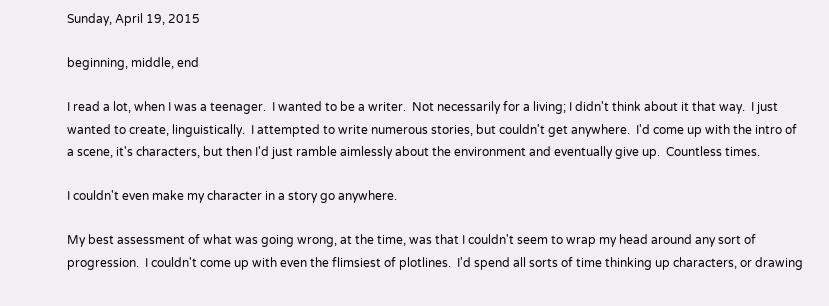Sunday, April 19, 2015

beginning, middle, end

I read a lot, when I was a teenager.  I wanted to be a writer.  Not necessarily for a living; I didn't think about it that way.  I just wanted to create, linguistically.  I attempted to write numerous stories, but couldn't get anywhere.  I'd come up with the intro of a scene, it's characters, but then I'd just ramble aimlessly about the environment and eventually give up.  Countless times.

I couldn't even make my character in a story go anywhere.

My best assessment of what was going wrong, at the time, was that I couldn't seem to wrap my head around any sort of progression.  I couldn't come up with even the flimsiest of plotlines.  I'd spend all sorts of time thinking up characters, or drawing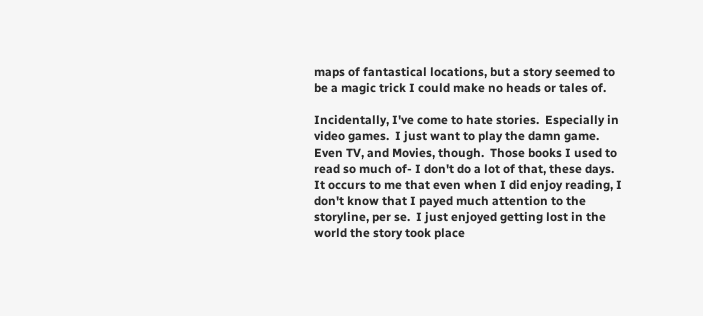maps of fantastical locations, but a story seemed to be a magic trick I could make no heads or tales of.

Incidentally, I've come to hate stories.  Especially in video games.  I just want to play the damn game.  Even TV, and Movies, though.  Those books I used to read so much of- I don't do a lot of that, these days.  It occurs to me that even when I did enjoy reading, I don't know that I payed much attention to the storyline, per se.  I just enjoyed getting lost in the world the story took place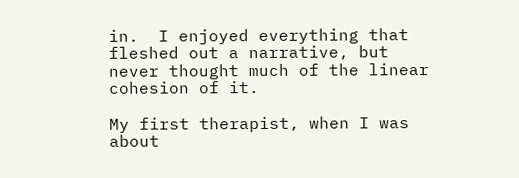in.  I enjoyed everything that fleshed out a narrative, but never thought much of the linear cohesion of it.

My first therapist, when I was about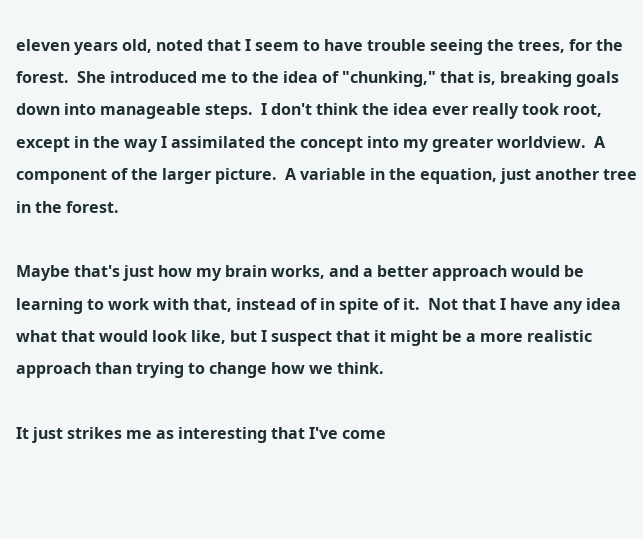eleven years old, noted that I seem to have trouble seeing the trees, for the forest.  She introduced me to the idea of "chunking," that is, breaking goals down into manageable steps.  I don't think the idea ever really took root, except in the way I assimilated the concept into my greater worldview.  A component of the larger picture.  A variable in the equation, just another tree in the forest.

Maybe that's just how my brain works, and a better approach would be learning to work with that, instead of in spite of it.  Not that I have any idea what that would look like, but I suspect that it might be a more realistic approach than trying to change how we think.

It just strikes me as interesting that I've come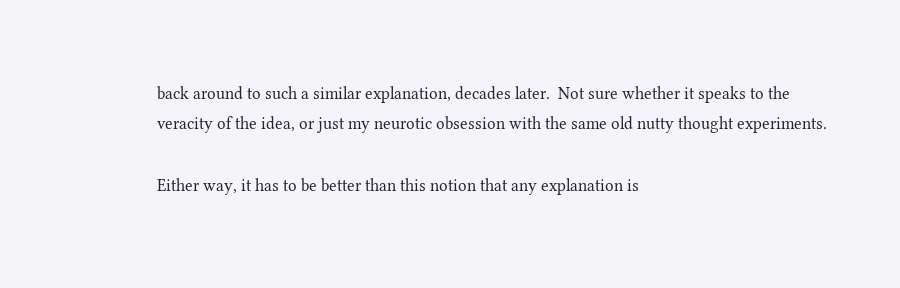back around to such a similar explanation, decades later.  Not sure whether it speaks to the veracity of the idea, or just my neurotic obsession with the same old nutty thought experiments.

Either way, it has to be better than this notion that any explanation is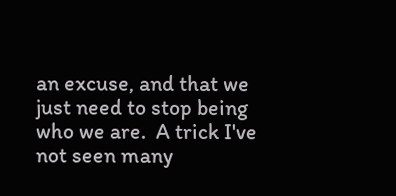an excuse, and that we just need to stop being who we are.  A trick I've not seen many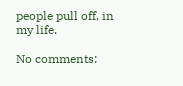people pull off, in my life.

No comments: